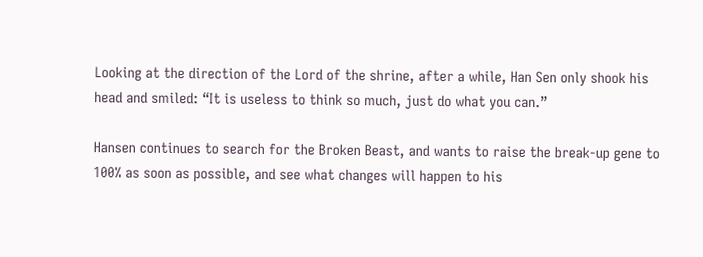Looking at the direction of the Lord of the shrine, after a while, Han Sen only shook his head and smiled: “It is useless to think so much, just do what you can.”

Hansen continues to search for the Broken Beast, and wants to raise the break-up gene to 100% as soon as possible, and see what changes will happen to his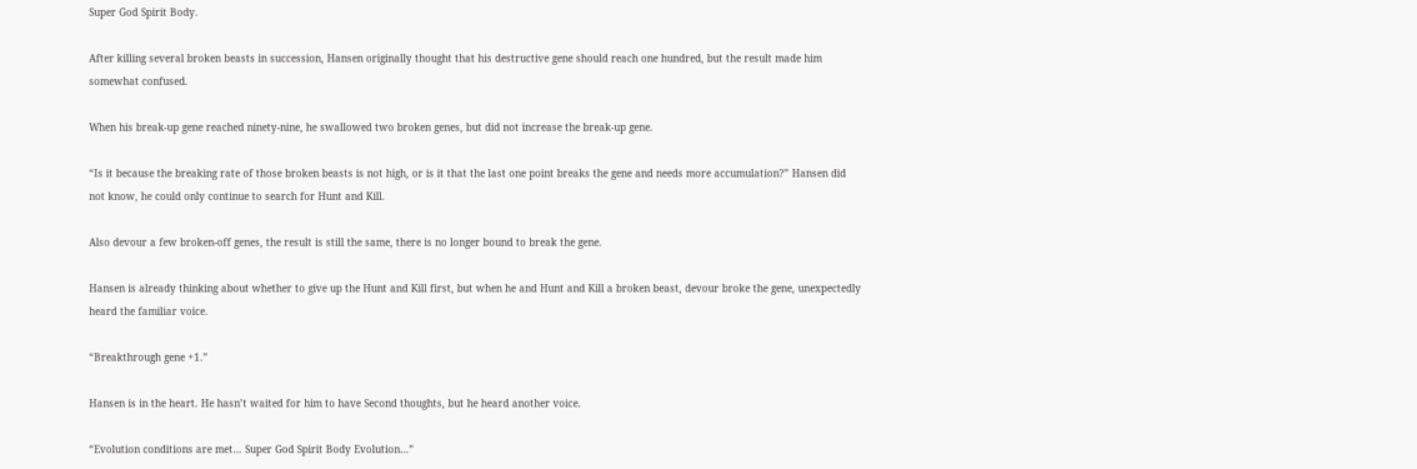Super God Spirit Body.

After killing several broken beasts in succession, Hansen originally thought that his destructive gene should reach one hundred, but the result made him somewhat confused.

When his break-up gene reached ninety-nine, he swallowed two broken genes, but did not increase the break-up gene.

“Is it because the breaking rate of those broken beasts is not high, or is it that the last one point breaks the gene and needs more accumulation?” Hansen did not know, he could only continue to search for Hunt and Kill.

Also devour a few broken-off genes, the result is still the same, there is no longer bound to break the gene.

Hansen is already thinking about whether to give up the Hunt and Kill first, but when he and Hunt and Kill a broken beast, devour broke the gene, unexpectedly heard the familiar voice.

“Breakthrough gene +1.”

Hansen is in the heart. He hasn’t waited for him to have Second thoughts, but he heard another voice.

“Evolution conditions are met… Super God Spirit Body Evolution…”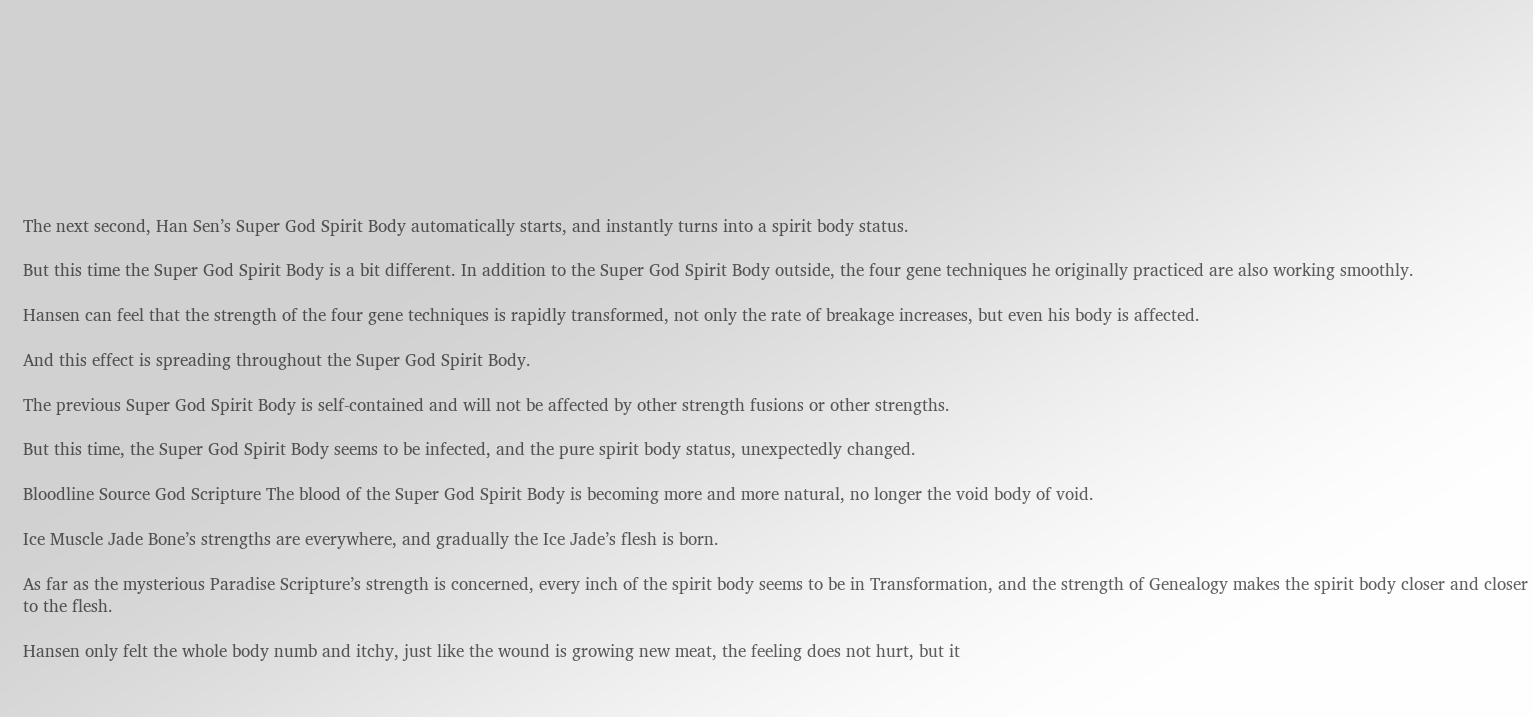The next second, Han Sen’s Super God Spirit Body automatically starts, and instantly turns into a spirit body status.

But this time the Super God Spirit Body is a bit different. In addition to the Super God Spirit Body outside, the four gene techniques he originally practiced are also working smoothly.

Hansen can feel that the strength of the four gene techniques is rapidly transformed, not only the rate of breakage increases, but even his body is affected.

And this effect is spreading throughout the Super God Spirit Body.

The previous Super God Spirit Body is self-contained and will not be affected by other strength fusions or other strengths.

But this time, the Super God Spirit Body seems to be infected, and the pure spirit body status, unexpectedly changed.

Bloodline Source God Scripture The blood of the Super God Spirit Body is becoming more and more natural, no longer the void body of void.

Ice Muscle Jade Bone’s strengths are everywhere, and gradually the Ice Jade’s flesh is born.

As far as the mysterious Paradise Scripture’s strength is concerned, every inch of the spirit body seems to be in Transformation, and the strength of Genealogy makes the spirit body closer and closer to the flesh.

Hansen only felt the whole body numb and itchy, just like the wound is growing new meat, the feeling does not hurt, but it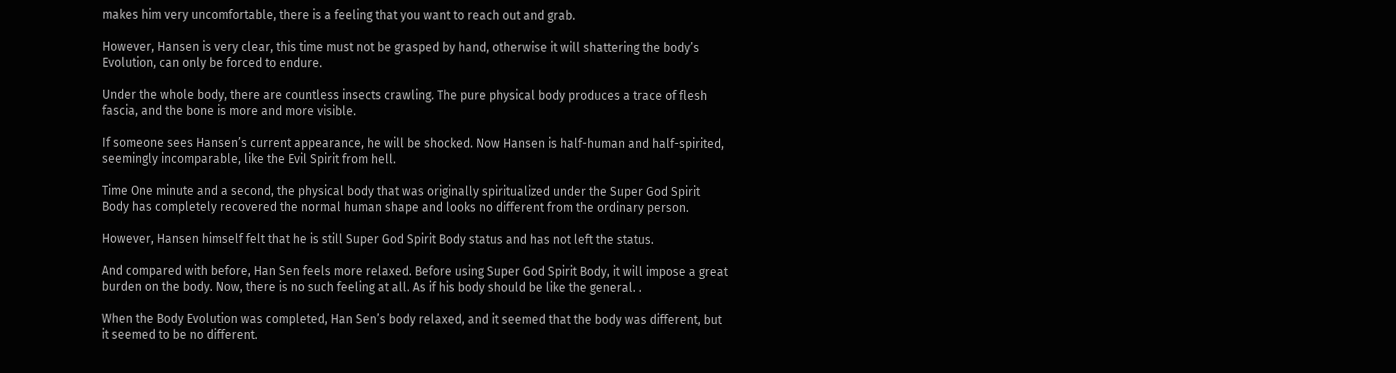makes him very uncomfortable, there is a feeling that you want to reach out and grab.

However, Hansen is very clear, this time must not be grasped by hand, otherwise it will shattering the body’s Evolution, can only be forced to endure.

Under the whole body, there are countless insects crawling. The pure physical body produces a trace of flesh fascia, and the bone is more and more visible.

If someone sees Hansen’s current appearance, he will be shocked. Now Hansen is half-human and half-spirited, seemingly incomparable, like the Evil Spirit from hell.

Time One minute and a second, the physical body that was originally spiritualized under the Super God Spirit Body has completely recovered the normal human shape and looks no different from the ordinary person.

However, Hansen himself felt that he is still Super God Spirit Body status and has not left the status.

And compared with before, Han Sen feels more relaxed. Before using Super God Spirit Body, it will impose a great burden on the body. Now, there is no such feeling at all. As if his body should be like the general. .

When the Body Evolution was completed, Han Sen’s body relaxed, and it seemed that the body was different, but it seemed to be no different.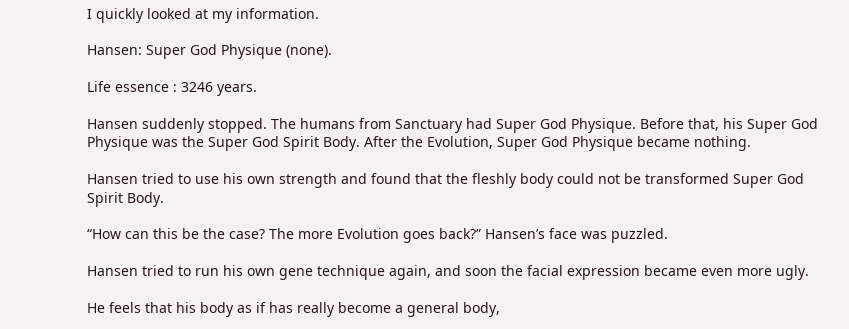I quickly looked at my information.

Hansen: Super God Physique (none).

Life essence : 3246 years.

Hansen suddenly stopped. The humans from Sanctuary had Super God Physique. Before that, his Super God Physique was the Super God Spirit Body. After the Evolution, Super God Physique became nothing.

Hansen tried to use his own strength and found that the fleshly body could not be transformed Super God Spirit Body.

“How can this be the case? The more Evolution goes back?” Hansen’s face was puzzled.

Hansen tried to run his own gene technique again, and soon the facial expression became even more ugly.

He feels that his body as if has really become a general body,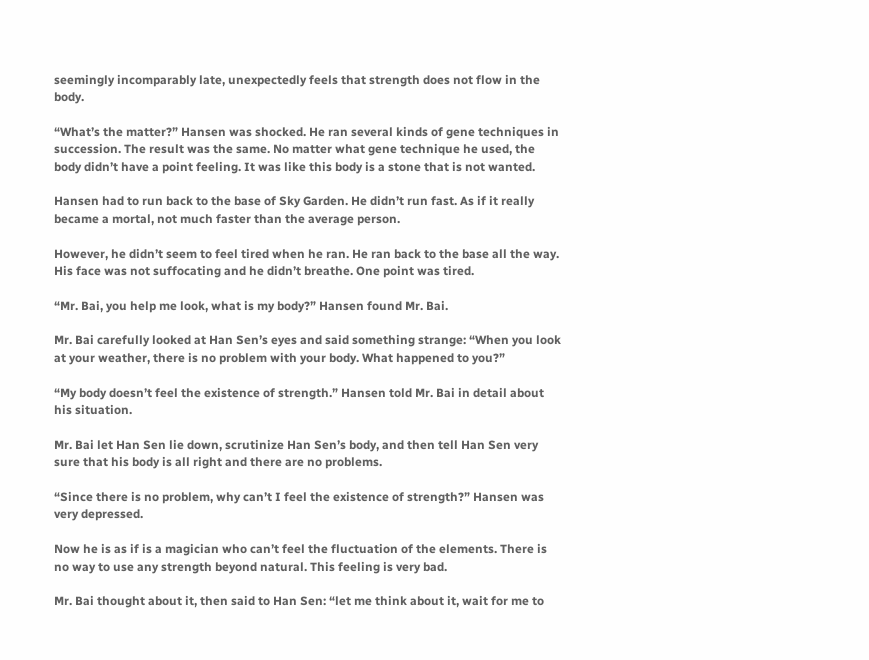seemingly incomparably late, unexpectedly feels that strength does not flow in the body.

“What’s the matter?” Hansen was shocked. He ran several kinds of gene techniques in succession. The result was the same. No matter what gene technique he used, the body didn’t have a point feeling. It was like this body is a stone that is not wanted.

Hansen had to run back to the base of Sky Garden. He didn’t run fast. As if it really became a mortal, not much faster than the average person.

However, he didn’t seem to feel tired when he ran. He ran back to the base all the way. His face was not suffocating and he didn’t breathe. One point was tired.

“Mr. Bai, you help me look, what is my body?” Hansen found Mr. Bai.

Mr. Bai carefully looked at Han Sen’s eyes and said something strange: “When you look at your weather, there is no problem with your body. What happened to you?”

“My body doesn’t feel the existence of strength.” Hansen told Mr. Bai in detail about his situation.

Mr. Bai let Han Sen lie down, scrutinize Han Sen’s body, and then tell Han Sen very sure that his body is all right and there are no problems.

“Since there is no problem, why can’t I feel the existence of strength?” Hansen was very depressed.

Now he is as if is a magician who can’t feel the fluctuation of the elements. There is no way to use any strength beyond natural. This feeling is very bad.

Mr. Bai thought about it, then said to Han Sen: “let me think about it, wait for me to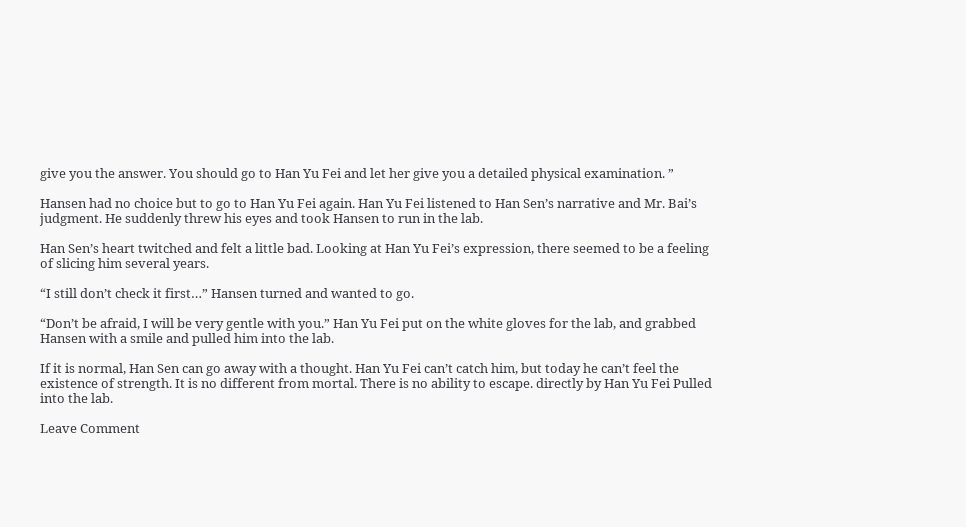give you the answer. You should go to Han Yu Fei and let her give you a detailed physical examination. ”

Hansen had no choice but to go to Han Yu Fei again. Han Yu Fei listened to Han Sen’s narrative and Mr. Bai’s judgment. He suddenly threw his eyes and took Hansen to run in the lab.

Han Sen’s heart twitched and felt a little bad. Looking at Han Yu Fei’s expression, there seemed to be a feeling of slicing him several years.

“I still don’t check it first…” Hansen turned and wanted to go.

“Don’t be afraid, I will be very gentle with you.” Han Yu Fei put on the white gloves for the lab, and grabbed Hansen with a smile and pulled him into the lab.

If it is normal, Han Sen can go away with a thought. Han Yu Fei can’t catch him, but today he can’t feel the existence of strength. It is no different from mortal. There is no ability to escape. directly by Han Yu Fei Pulled into the lab.

Leave Comment